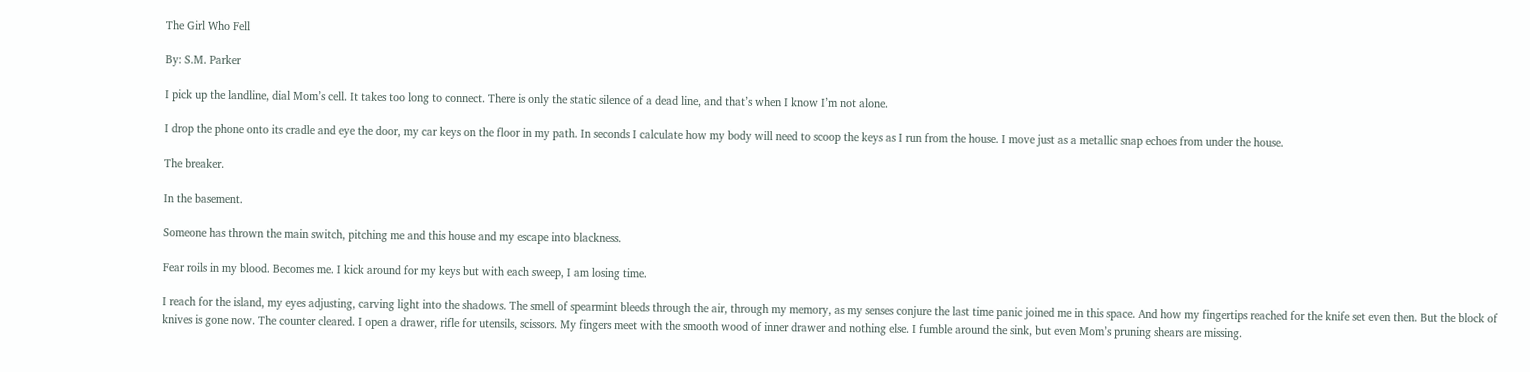The Girl Who Fell

By: S.M. Parker

I pick up the landline, dial Mom’s cell. It takes too long to connect. There is only the static silence of a dead line, and that’s when I know I’m not alone.

I drop the phone onto its cradle and eye the door, my car keys on the floor in my path. In seconds I calculate how my body will need to scoop the keys as I run from the house. I move just as a metallic snap echoes from under the house.

The breaker.

In the basement.

Someone has thrown the main switch, pitching me and this house and my escape into blackness.

Fear roils in my blood. Becomes me. I kick around for my keys but with each sweep, I am losing time.

I reach for the island, my eyes adjusting, carving light into the shadows. The smell of spearmint bleeds through the air, through my memory, as my senses conjure the last time panic joined me in this space. And how my fingertips reached for the knife set even then. But the block of knives is gone now. The counter cleared. I open a drawer, rifle for utensils, scissors. My fingers meet with the smooth wood of inner drawer and nothing else. I fumble around the sink, but even Mom’s pruning shears are missing.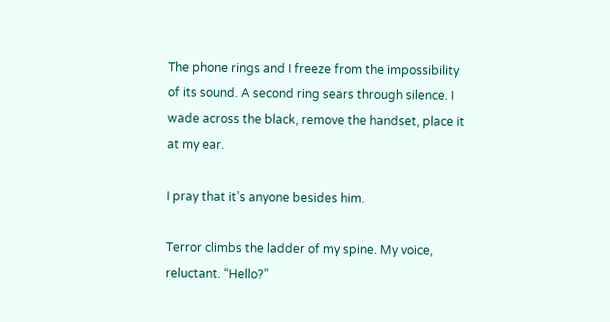The phone rings and I freeze from the impossibility of its sound. A second ring sears through silence. I wade across the black, remove the handset, place it at my ear.

I pray that it’s anyone besides him.

Terror climbs the ladder of my spine. My voice, reluctant. “Hello?”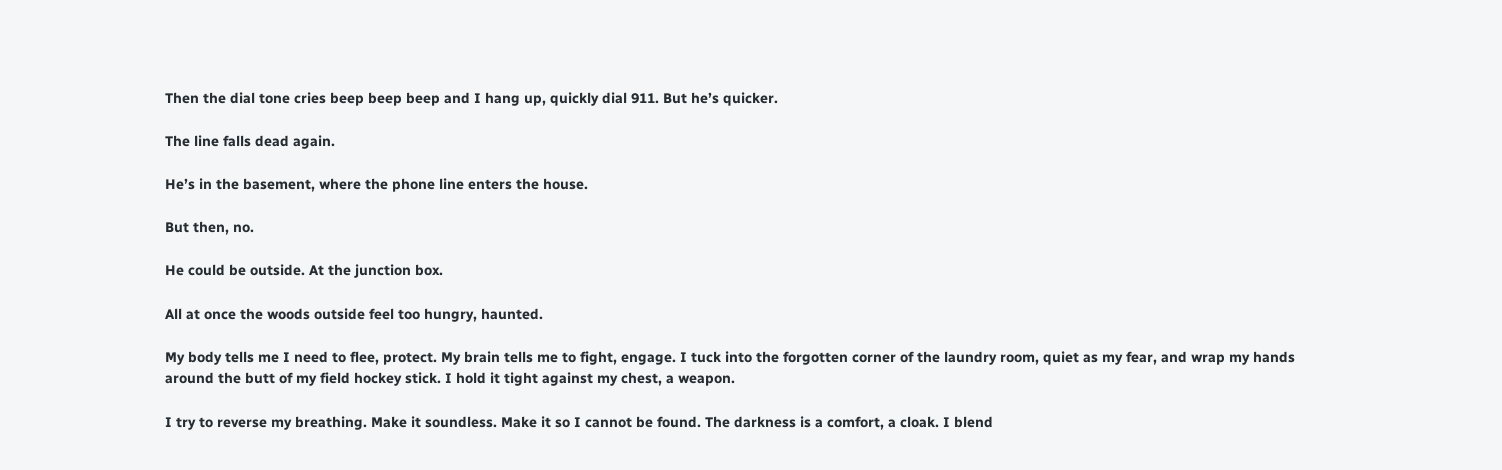Then the dial tone cries beep beep beep and I hang up, quickly dial 911. But he’s quicker.

The line falls dead again.

He’s in the basement, where the phone line enters the house.

But then, no.

He could be outside. At the junction box.

All at once the woods outside feel too hungry, haunted.

My body tells me I need to flee, protect. My brain tells me to fight, engage. I tuck into the forgotten corner of the laundry room, quiet as my fear, and wrap my hands around the butt of my field hockey stick. I hold it tight against my chest, a weapon.

I try to reverse my breathing. Make it soundless. Make it so I cannot be found. The darkness is a comfort, a cloak. I blend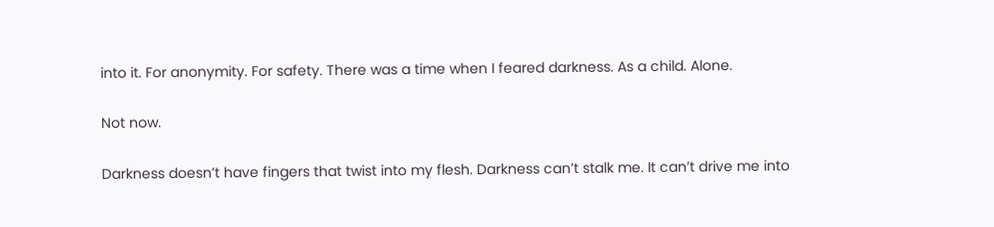into it. For anonymity. For safety. There was a time when I feared darkness. As a child. Alone.

Not now.

Darkness doesn’t have fingers that twist into my flesh. Darkness can’t stalk me. It can’t drive me into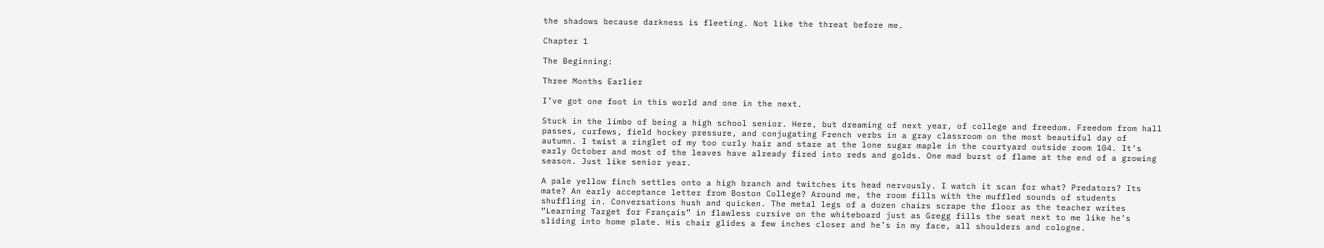the shadows because darkness is fleeting. Not like the threat before me.

Chapter 1

The Beginning:

Three Months Earlier

I’ve got one foot in this world and one in the next.

Stuck in the limbo of being a high school senior. Here, but dreaming of next year, of college and freedom. Freedom from hall passes, curfews, field hockey pressure, and conjugating French verbs in a gray classroom on the most beautiful day of autumn. I twist a ringlet of my too curly hair and stare at the lone sugar maple in the courtyard outside room 104. It’s early October and most of the leaves have already fired into reds and golds. One mad burst of flame at the end of a growing season. Just like senior year.

A pale yellow finch settles onto a high branch and twitches its head nervously. I watch it scan for what? Predators? Its mate? An early acceptance letter from Boston College? Around me, the room fills with the muffled sounds of students shuffling in. Conversations hush and quicken. The metal legs of a dozen chairs scrape the floor as the teacher writes “Learning Target for Français” in flawless cursive on the whiteboard just as Gregg fills the seat next to me like he’s sliding into home plate. His chair glides a few inches closer and he’s in my face, all shoulders and cologne.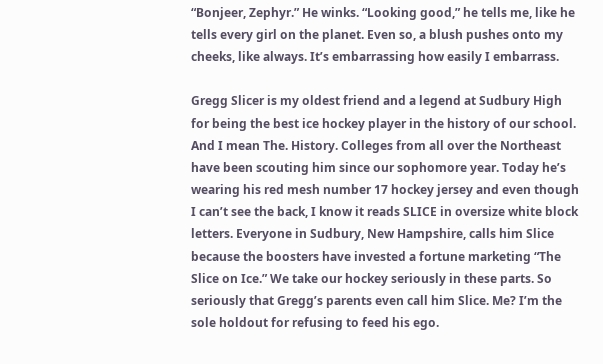“Bonjeer, Zephyr.” He winks. “Looking good,” he tells me, like he tells every girl on the planet. Even so, a blush pushes onto my cheeks, like always. It’s embarrassing how easily I embarrass.

Gregg Slicer is my oldest friend and a legend at Sudbury High for being the best ice hockey player in the history of our school. And I mean The. History. Colleges from all over the Northeast have been scouting him since our sophomore year. Today he’s wearing his red mesh number 17 hockey jersey and even though I can’t see the back, I know it reads SLICE in oversize white block letters. Everyone in Sudbury, New Hampshire, calls him Slice because the boosters have invested a fortune marketing “The Slice on Ice.” We take our hockey seriously in these parts. So seriously that Gregg’s parents even call him Slice. Me? I’m the sole holdout for refusing to feed his ego.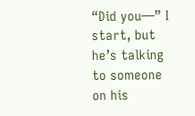“Did you—” I start, but he’s talking to someone on his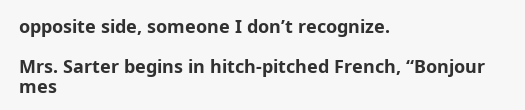opposite side, someone I don’t recognize.

Mrs. Sarter begins in hitch-pitched French, “Bonjour mes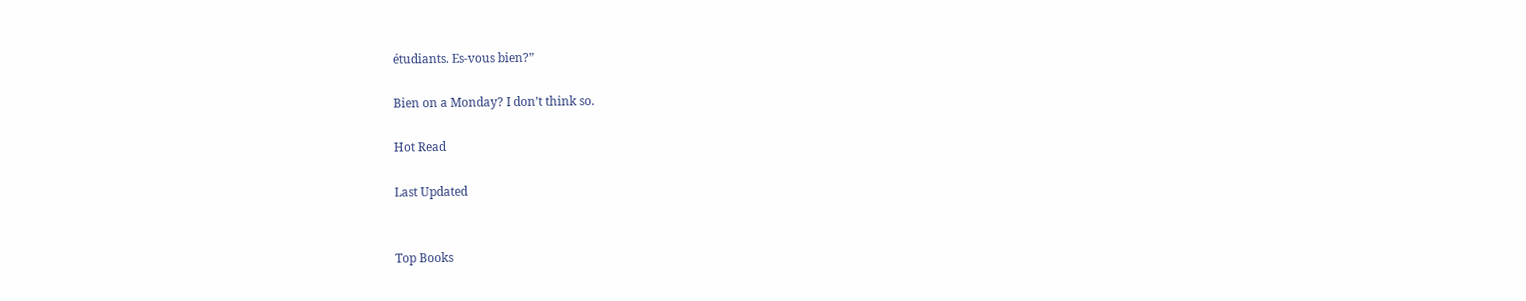étudiants. Es-vous bien?”

Bien on a Monday? I don’t think so.

Hot Read

Last Updated


Top Books